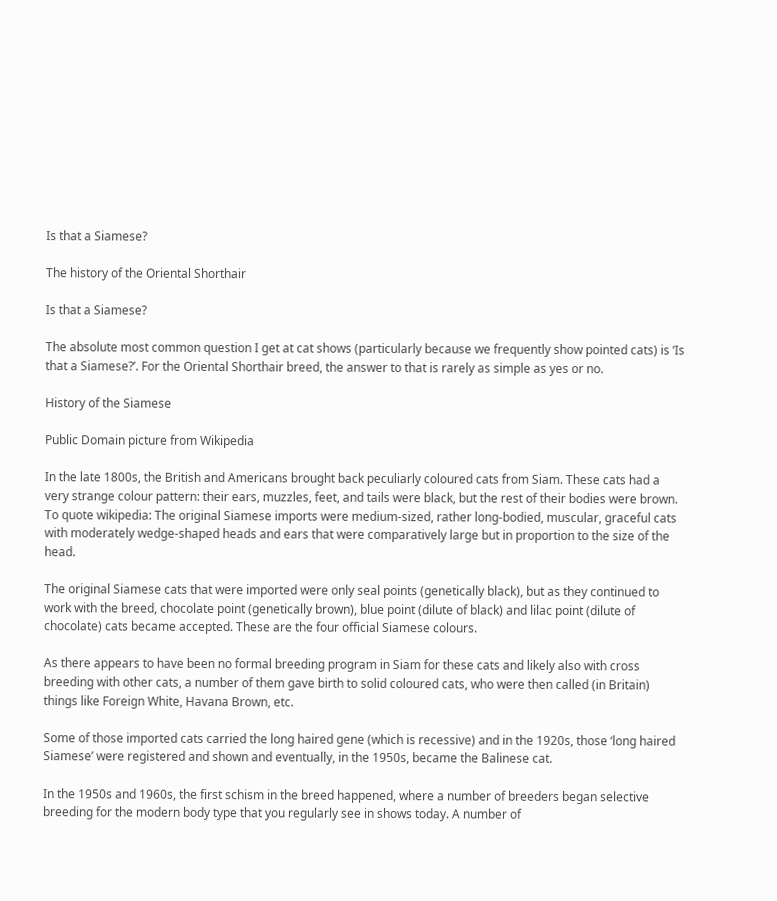Is that a Siamese?

The history of the Oriental Shorthair

Is that a Siamese?

The absolute most common question I get at cat shows (particularly because we frequently show pointed cats) is ‘Is that a Siamese?’. For the Oriental Shorthair breed, the answer to that is rarely as simple as yes or no.

History of the Siamese

Public Domain picture from Wikipedia

In the late 1800s, the British and Americans brought back peculiarly coloured cats from Siam. These cats had a very strange colour pattern: their ears, muzzles, feet, and tails were black, but the rest of their bodies were brown. To quote wikipedia: The original Siamese imports were medium-sized, rather long-bodied, muscular, graceful cats with moderately wedge-shaped heads and ears that were comparatively large but in proportion to the size of the head.

The original Siamese cats that were imported were only seal points (genetically black), but as they continued to work with the breed, chocolate point (genetically brown), blue point (dilute of black) and lilac point (dilute of chocolate) cats became accepted. These are the four official Siamese colours.

As there appears to have been no formal breeding program in Siam for these cats and likely also with cross breeding with other cats, a number of them gave birth to solid coloured cats, who were then called (in Britain) things like Foreign White, Havana Brown, etc.

Some of those imported cats carried the long haired gene (which is recessive) and in the 1920s, those ‘long haired Siamese’ were registered and shown and eventually, in the 1950s, became the Balinese cat.

In the 1950s and 1960s, the first schism in the breed happened, where a number of breeders began selective breeding for the modern body type that you regularly see in shows today. A number of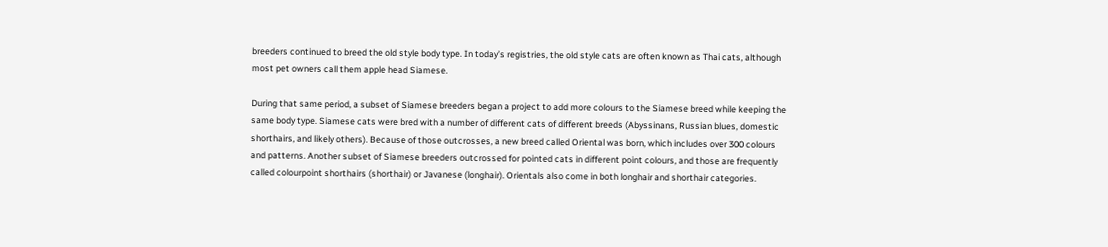breeders continued to breed the old style body type. In today’s registries, the old style cats are often known as Thai cats, although most pet owners call them apple head Siamese.

During that same period, a subset of Siamese breeders began a project to add more colours to the Siamese breed while keeping the same body type. Siamese cats were bred with a number of different cats of different breeds (Abyssinans, Russian blues, domestic shorthairs, and likely others). Because of those outcrosses, a new breed called Oriental was born, which includes over 300 colours and patterns. Another subset of Siamese breeders outcrossed for pointed cats in different point colours, and those are frequently called colourpoint shorthairs (shorthair) or Javanese (longhair). Orientals also come in both longhair and shorthair categories.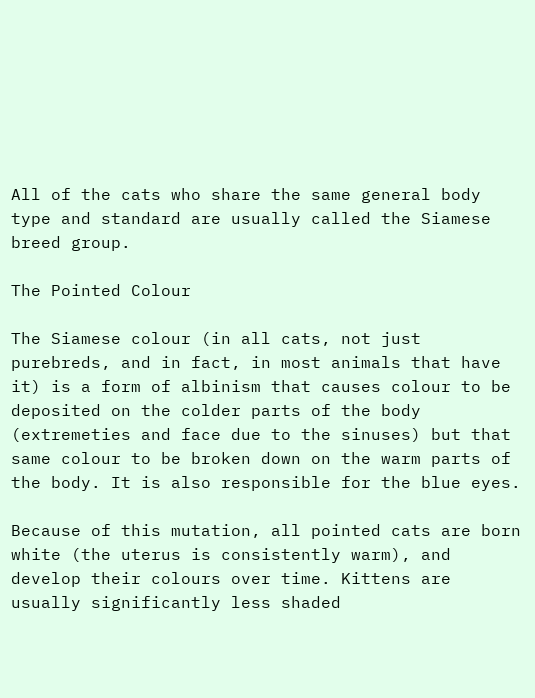All of the cats who share the same general body type and standard are usually called the Siamese breed group.

The Pointed Colour

The Siamese colour (in all cats, not just purebreds, and in fact, in most animals that have it) is a form of albinism that causes colour to be deposited on the colder parts of the body (extremeties and face due to the sinuses) but that same colour to be broken down on the warm parts of the body. It is also responsible for the blue eyes.

Because of this mutation, all pointed cats are born white (the uterus is consistently warm), and develop their colours over time. Kittens are usually significantly less shaded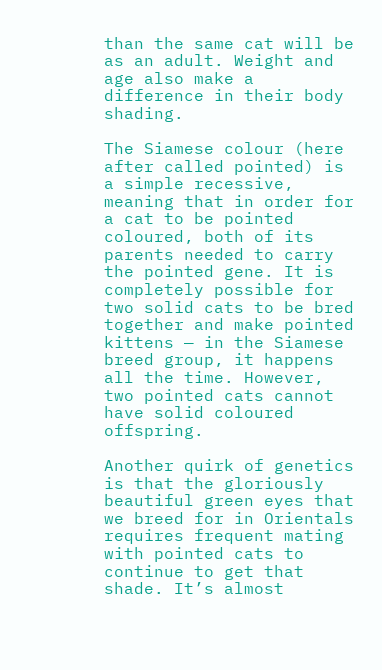than the same cat will be as an adult. Weight and age also make a difference in their body shading.

The Siamese colour (here after called pointed) is a simple recessive, meaning that in order for a cat to be pointed coloured, both of its parents needed to carry the pointed gene. It is completely possible for two solid cats to be bred together and make pointed kittens — in the Siamese breed group, it happens all the time. However, two pointed cats cannot have solid coloured offspring.

Another quirk of genetics is that the gloriously beautiful green eyes that we breed for in Orientals requires frequent mating with pointed cats to continue to get that shade. It’s almost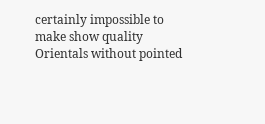certainly impossible to make show quality Orientals without pointed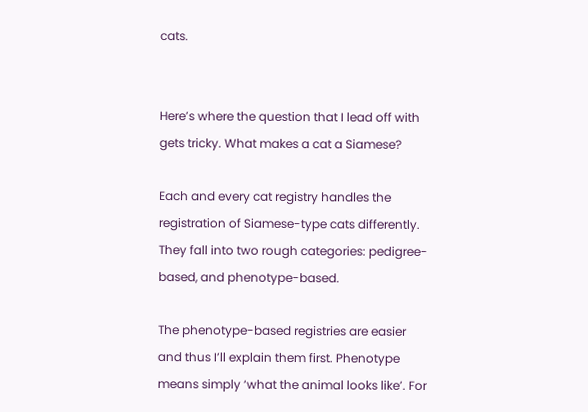cats.


Here’s where the question that I lead off with gets tricky. What makes a cat a Siamese?

Each and every cat registry handles the registration of Siamese-type cats differently. They fall into two rough categories: pedigree-based, and phenotype-based.

The phenotype-based registries are easier and thus I’ll explain them first. Phenotype means simply ‘what the animal looks like’. For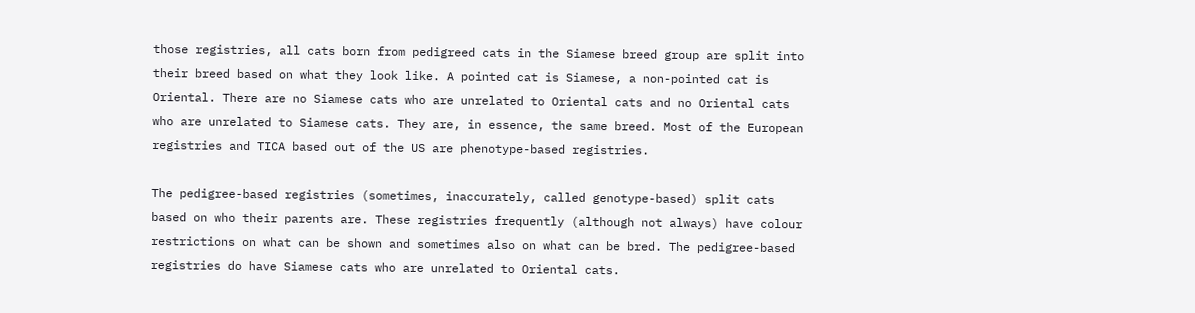those registries, all cats born from pedigreed cats in the Siamese breed group are split into their breed based on what they look like. A pointed cat is Siamese, a non-pointed cat is Oriental. There are no Siamese cats who are unrelated to Oriental cats and no Oriental cats who are unrelated to Siamese cats. They are, in essence, the same breed. Most of the European registries and TICA based out of the US are phenotype-based registries.

The pedigree-based registries (sometimes, inaccurately, called genotype-based) split cats based on who their parents are. These registries frequently (although not always) have colour restrictions on what can be shown and sometimes also on what can be bred. The pedigree-based registries do have Siamese cats who are unrelated to Oriental cats.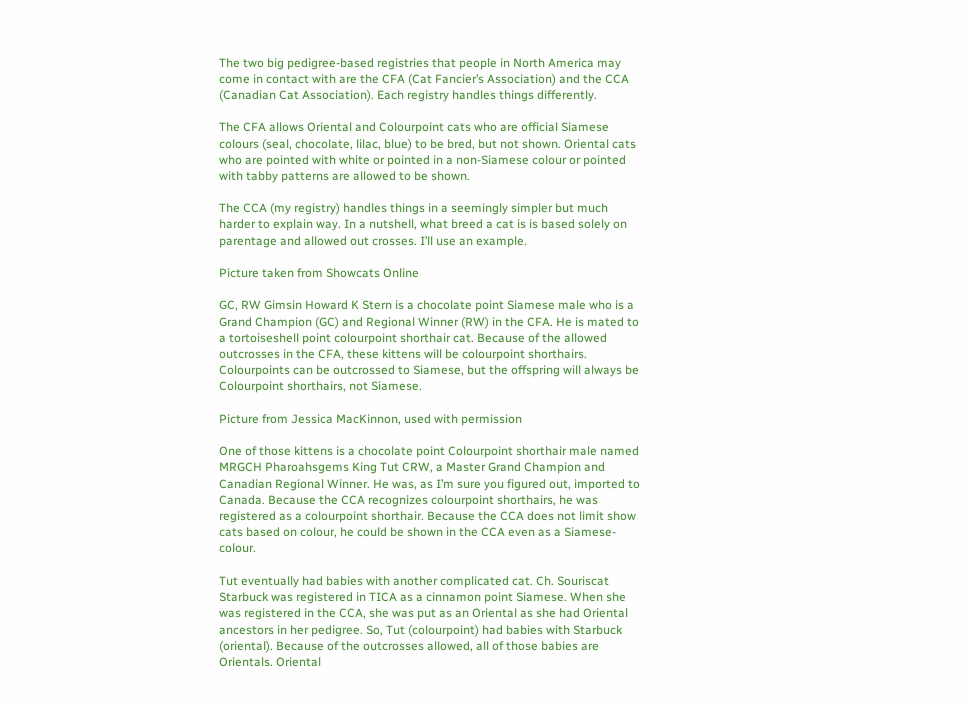The two big pedigree-based registries that people in North America may come in contact with are the CFA (Cat Fancier’s Association) and the CCA (Canadian Cat Association). Each registry handles things differently.

The CFA allows Oriental and Colourpoint cats who are official Siamese colours (seal, chocolate, lilac, blue) to be bred, but not shown. Oriental cats who are pointed with white or pointed in a non-Siamese colour or pointed with tabby patterns are allowed to be shown.

The CCA (my registry) handles things in a seemingly simpler but much harder to explain way. In a nutshell, what breed a cat is is based solely on parentage and allowed out crosses. I’ll use an example.

Picture taken from Showcats Online

GC, RW Gimsin Howard K Stern is a chocolate point Siamese male who is a Grand Champion (GC) and Regional Winner (RW) in the CFA. He is mated to a tortoiseshell point colourpoint shorthair cat. Because of the allowed outcrosses in the CFA, these kittens will be colourpoint shorthairs. Colourpoints can be outcrossed to Siamese, but the offspring will always be Colourpoint shorthairs, not Siamese.

Picture from Jessica MacKinnon, used with permission

One of those kittens is a chocolate point Colourpoint shorthair male named MRGCH Pharoahsgems King Tut CRW, a Master Grand Champion and Canadian Regional Winner. He was, as I’m sure you figured out, imported to Canada. Because the CCA recognizes colourpoint shorthairs, he was registered as a colourpoint shorthair. Because the CCA does not limit show cats based on colour, he could be shown in the CCA even as a Siamese-colour.

Tut eventually had babies with another complicated cat. Ch. Souriscat Starbuck was registered in TICA as a cinnamon point Siamese. When she was registered in the CCA, she was put as an Oriental as she had Oriental ancestors in her pedigree. So, Tut (colourpoint) had babies with Starbuck (oriental). Because of the outcrosses allowed, all of those babies are Orientals. Oriental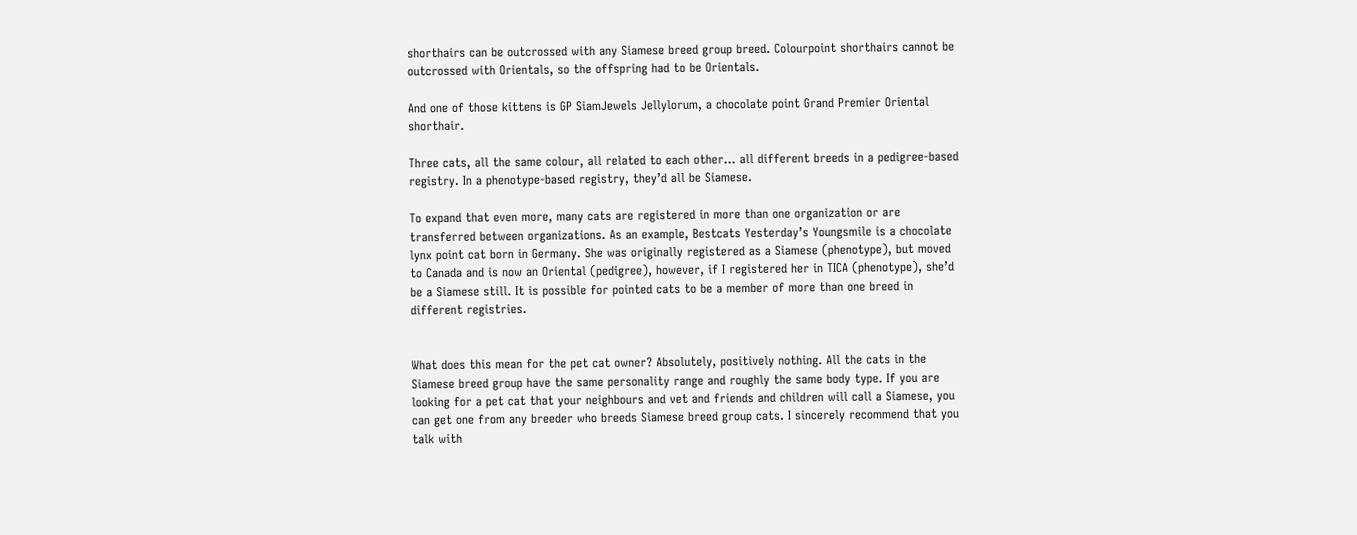shorthairs can be outcrossed with any Siamese breed group breed. Colourpoint shorthairs cannot be outcrossed with Orientals, so the offspring had to be Orientals.

And one of those kittens is GP SiamJewels Jellylorum, a chocolate point Grand Premier Oriental shorthair.

Three cats, all the same colour, all related to each other… all different breeds in a pedigree-based registry. In a phenotype-based registry, they’d all be Siamese.

To expand that even more, many cats are registered in more than one organization or are transferred between organizations. As an example, Bestcats Yesterday’s Youngsmile is a chocolate lynx point cat born in Germany. She was originally registered as a Siamese (phenotype), but moved to Canada and is now an Oriental (pedigree), however, if I registered her in TICA (phenotype), she’d be a Siamese still. It is possible for pointed cats to be a member of more than one breed in different registries.


What does this mean for the pet cat owner? Absolutely, positively nothing. All the cats in the Siamese breed group have the same personality range and roughly the same body type. If you are looking for a pet cat that your neighbours and vet and friends and children will call a Siamese, you can get one from any breeder who breeds Siamese breed group cats. I sincerely recommend that you talk with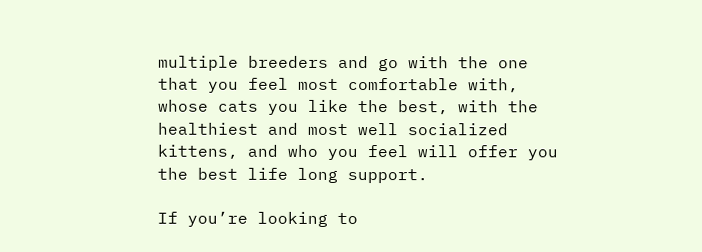multiple breeders and go with the one that you feel most comfortable with, whose cats you like the best, with the healthiest and most well socialized kittens, and who you feel will offer you the best life long support.

If you’re looking to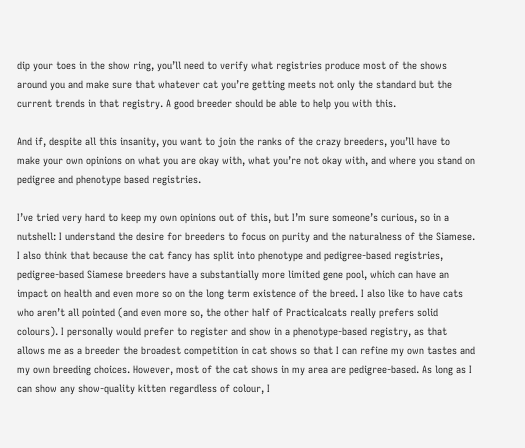dip your toes in the show ring, you’ll need to verify what registries produce most of the shows around you and make sure that whatever cat you’re getting meets not only the standard but the current trends in that registry. A good breeder should be able to help you with this.

And if, despite all this insanity, you want to join the ranks of the crazy breeders, you’ll have to make your own opinions on what you are okay with, what you’re not okay with, and where you stand on pedigree and phenotype based registries.

I’ve tried very hard to keep my own opinions out of this, but I’m sure someone’s curious, so in a nutshell: I understand the desire for breeders to focus on purity and the naturalness of the Siamese. I also think that because the cat fancy has split into phenotype and pedigree-based registries, pedigree-based Siamese breeders have a substantially more limited gene pool, which can have an impact on health and even more so on the long term existence of the breed. I also like to have cats who aren’t all pointed (and even more so, the other half of Practicalcats really prefers solid colours). I personally would prefer to register and show in a phenotype-based registry, as that allows me as a breeder the broadest competition in cat shows so that I can refine my own tastes and my own breeding choices. However, most of the cat shows in my area are pedigree-based. As long as I can show any show-quality kitten regardless of colour, I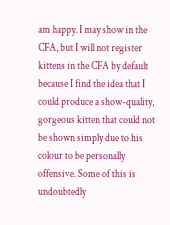am happy. I may show in the CFA, but I will not register kittens in the CFA by default because I find the idea that I could produce a show-quality, gorgeous kitten that could not be shown simply due to his colour to be personally offensive. Some of this is undoubtedly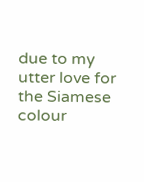due to my utter love for the Siamese colour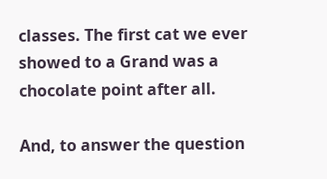classes. The first cat we ever showed to a Grand was a chocolate point after all.

And, to answer the question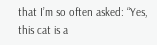that I’m so often asked: “Yes, this cat is a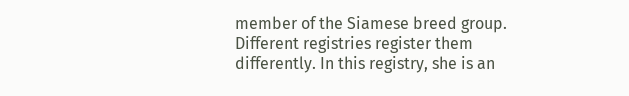member of the Siamese breed group. Different registries register them differently. In this registry, she is an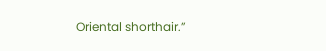Oriental shorthair.”